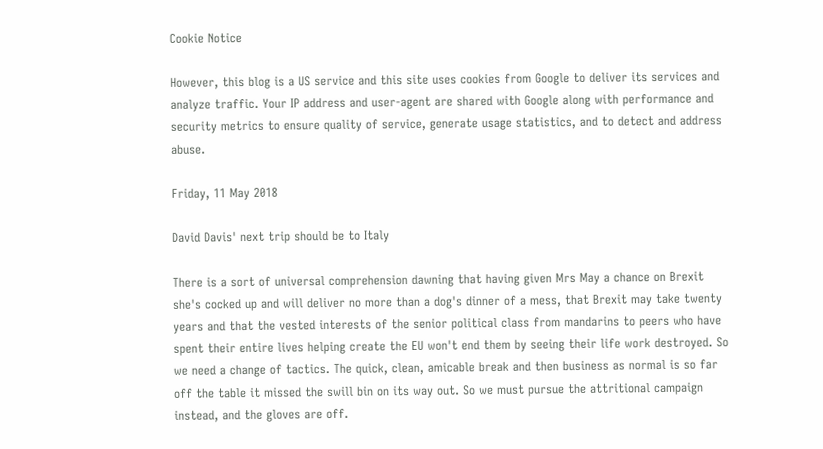Cookie Notice

However, this blog is a US service and this site uses cookies from Google to deliver its services and analyze traffic. Your IP address and user-agent are shared with Google along with performance and security metrics to ensure quality of service, generate usage statistics, and to detect and address abuse.

Friday, 11 May 2018

David Davis' next trip should be to Italy

There is a sort of universal comprehension dawning that having given Mrs May a chance on Brexit she's cocked up and will deliver no more than a dog's dinner of a mess, that Brexit may take twenty years and that the vested interests of the senior political class from mandarins to peers who have spent their entire lives helping create the EU won't end them by seeing their life work destroyed. So we need a change of tactics. The quick, clean, amicable break and then business as normal is so far off the table it missed the swill bin on its way out. So we must pursue the attritional campaign instead, and the gloves are off.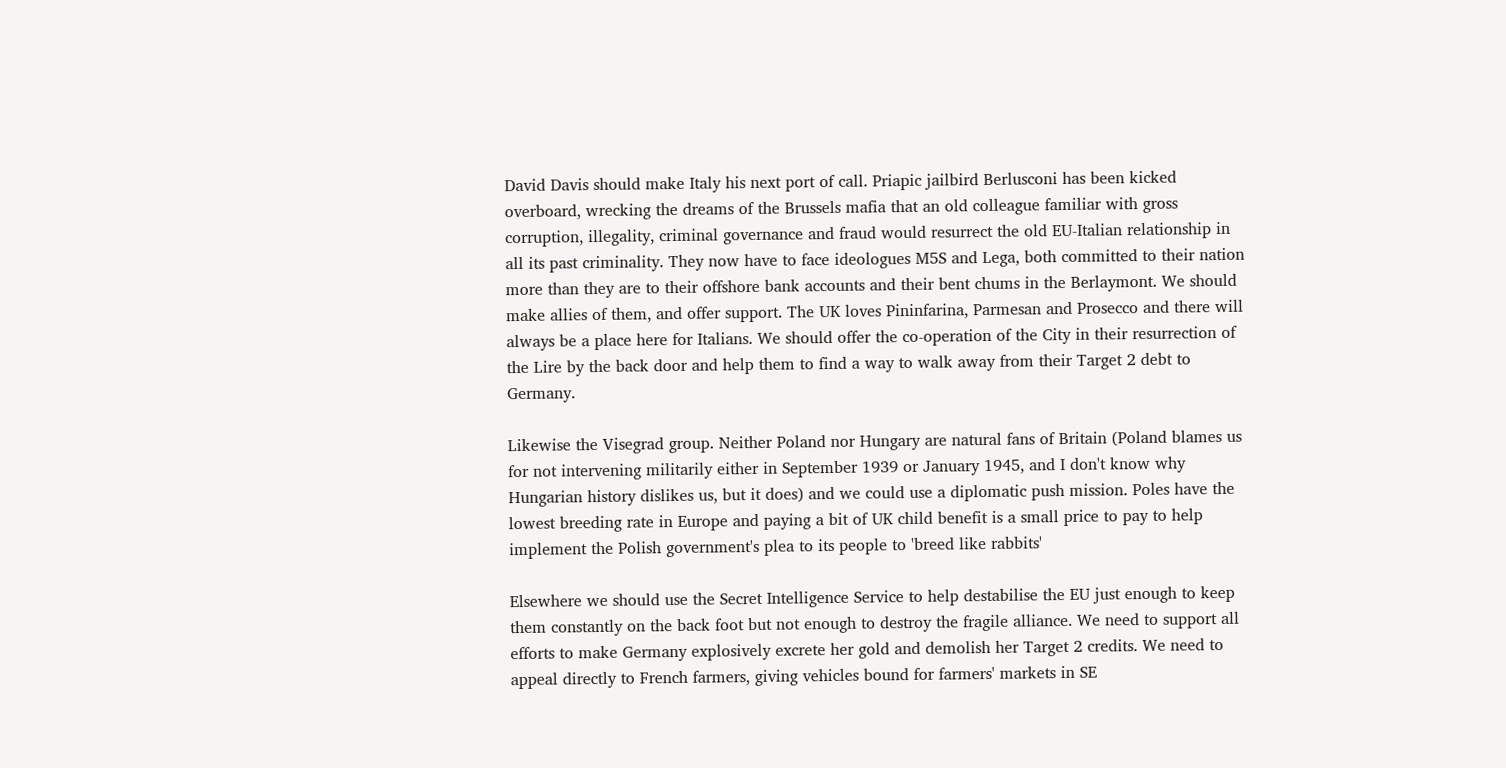David Davis should make Italy his next port of call. Priapic jailbird Berlusconi has been kicked overboard, wrecking the dreams of the Brussels mafia that an old colleague familiar with gross corruption, illegality, criminal governance and fraud would resurrect the old EU-Italian relationship in all its past criminality. They now have to face ideologues M5S and Lega, both committed to their nation more than they are to their offshore bank accounts and their bent chums in the Berlaymont. We should make allies of them, and offer support. The UK loves Pininfarina, Parmesan and Prosecco and there will always be a place here for Italians. We should offer the co-operation of the City in their resurrection of the Lire by the back door and help them to find a way to walk away from their Target 2 debt to Germany.

Likewise the Visegrad group. Neither Poland nor Hungary are natural fans of Britain (Poland blames us for not intervening militarily either in September 1939 or January 1945, and I don't know why Hungarian history dislikes us, but it does) and we could use a diplomatic push mission. Poles have the lowest breeding rate in Europe and paying a bit of UK child benefit is a small price to pay to help implement the Polish government's plea to its people to 'breed like rabbits'

Elsewhere we should use the Secret Intelligence Service to help destabilise the EU just enough to keep them constantly on the back foot but not enough to destroy the fragile alliance. We need to support all efforts to make Germany explosively excrete her gold and demolish her Target 2 credits. We need to appeal directly to French farmers, giving vehicles bound for farmers' markets in SE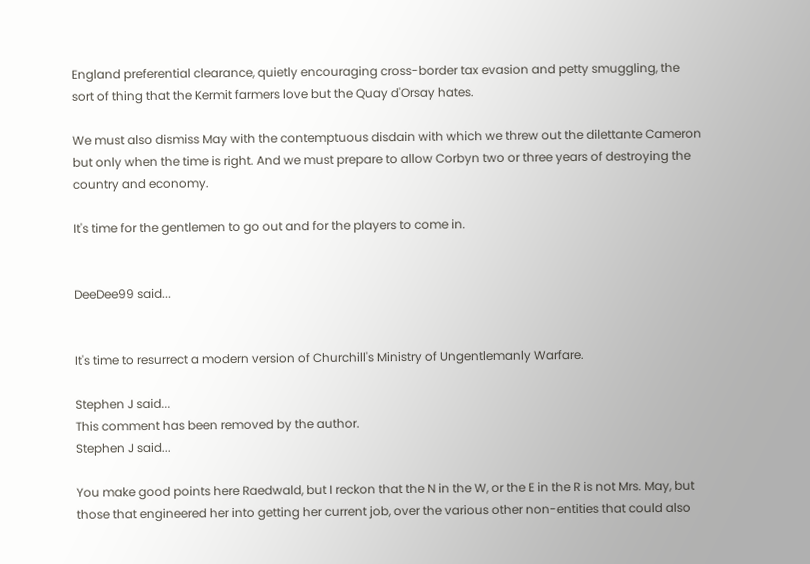England preferential clearance, quietly encouraging cross-border tax evasion and petty smuggling, the sort of thing that the Kermit farmers love but the Quay d'Orsay hates.

We must also dismiss May with the contemptuous disdain with which we threw out the dilettante Cameron but only when the time is right. And we must prepare to allow Corbyn two or three years of destroying the country and economy.

It's time for the gentlemen to go out and for the players to come in.


DeeDee99 said...


It's time to resurrect a modern version of Churchill's Ministry of Ungentlemanly Warfare.

Stephen J said...
This comment has been removed by the author.
Stephen J said...

You make good points here Raedwald, but I reckon that the N in the W, or the E in the R is not Mrs. May, but those that engineered her into getting her current job, over the various other non-entities that could also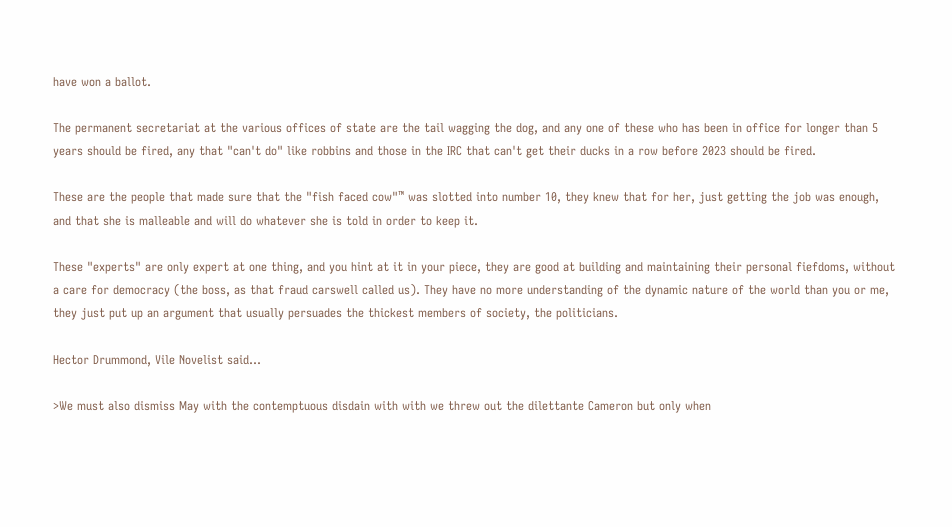have won a ballot.

The permanent secretariat at the various offices of state are the tail wagging the dog, and any one of these who has been in office for longer than 5 years should be fired, any that "can't do" like robbins and those in the IRC that can't get their ducks in a row before 2023 should be fired.

These are the people that made sure that the "fish faced cow"™ was slotted into number 10, they knew that for her, just getting the job was enough, and that she is malleable and will do whatever she is told in order to keep it.

These "experts" are only expert at one thing, and you hint at it in your piece, they are good at building and maintaining their personal fiefdoms, without a care for democracy (the boss, as that fraud carswell called us). They have no more understanding of the dynamic nature of the world than you or me, they just put up an argument that usually persuades the thickest members of society, the politicians.

Hector Drummond, Vile Novelist said...

>We must also dismiss May with the contemptuous disdain with with we threw out the dilettante Cameron but only when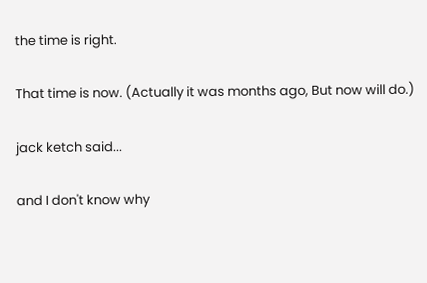the time is right.

That time is now. (Actually it was months ago, But now will do.)

jack ketch said...

and I don't know why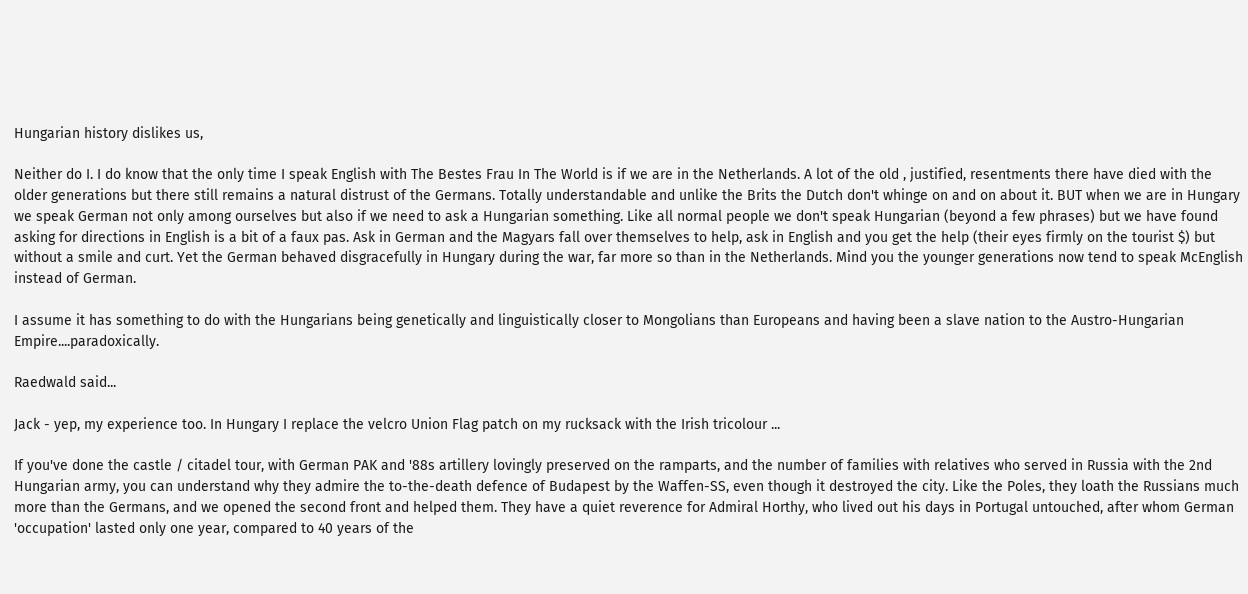Hungarian history dislikes us,

Neither do I. I do know that the only time I speak English with The Bestes Frau In The World is if we are in the Netherlands. A lot of the old , justified, resentments there have died with the older generations but there still remains a natural distrust of the Germans. Totally understandable and unlike the Brits the Dutch don't whinge on and on about it. BUT when we are in Hungary we speak German not only among ourselves but also if we need to ask a Hungarian something. Like all normal people we don't speak Hungarian (beyond a few phrases) but we have found asking for directions in English is a bit of a faux pas. Ask in German and the Magyars fall over themselves to help, ask in English and you get the help (their eyes firmly on the tourist $) but without a smile and curt. Yet the German behaved disgracefully in Hungary during the war, far more so than in the Netherlands. Mind you the younger generations now tend to speak McEnglish instead of German.

I assume it has something to do with the Hungarians being genetically and linguistically closer to Mongolians than Europeans and having been a slave nation to the Austro-Hungarian Empire....paradoxically.

Raedwald said...

Jack - yep, my experience too. In Hungary I replace the velcro Union Flag patch on my rucksack with the Irish tricolour ...

If you've done the castle / citadel tour, with German PAK and '88s artillery lovingly preserved on the ramparts, and the number of families with relatives who served in Russia with the 2nd Hungarian army, you can understand why they admire the to-the-death defence of Budapest by the Waffen-SS, even though it destroyed the city. Like the Poles, they loath the Russians much more than the Germans, and we opened the second front and helped them. They have a quiet reverence for Admiral Horthy, who lived out his days in Portugal untouched, after whom German 'occupation' lasted only one year, compared to 40 years of the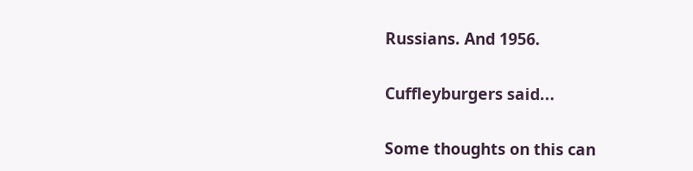Russians. And 1956.

Cuffleyburgers said...

Some thoughts on this can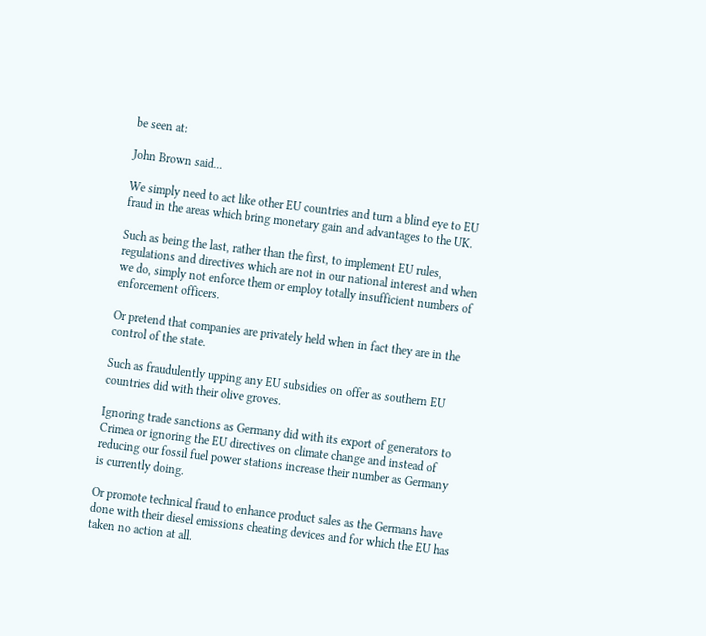be seen at:

John Brown said...

We simply need to act like other EU countries and turn a blind eye to EU fraud in the areas which bring monetary gain and advantages to the UK.

Such as being the last, rather than the first, to implement EU rules, regulations and directives which are not in our national interest and when we do, simply not enforce them or employ totally insufficient numbers of enforcement officers.

Or pretend that companies are privately held when in fact they are in the control of the state.

Such as fraudulently upping any EU subsidies on offer as southern EU countries did with their olive groves.

Ignoring trade sanctions as Germany did with its export of generators to Crimea or ignoring the EU directives on climate change and instead of reducing our fossil fuel power stations increase their number as Germany is currently doing.

Or promote technical fraud to enhance product sales as the Germans have done with their diesel emissions cheating devices and for which the EU has taken no action at all.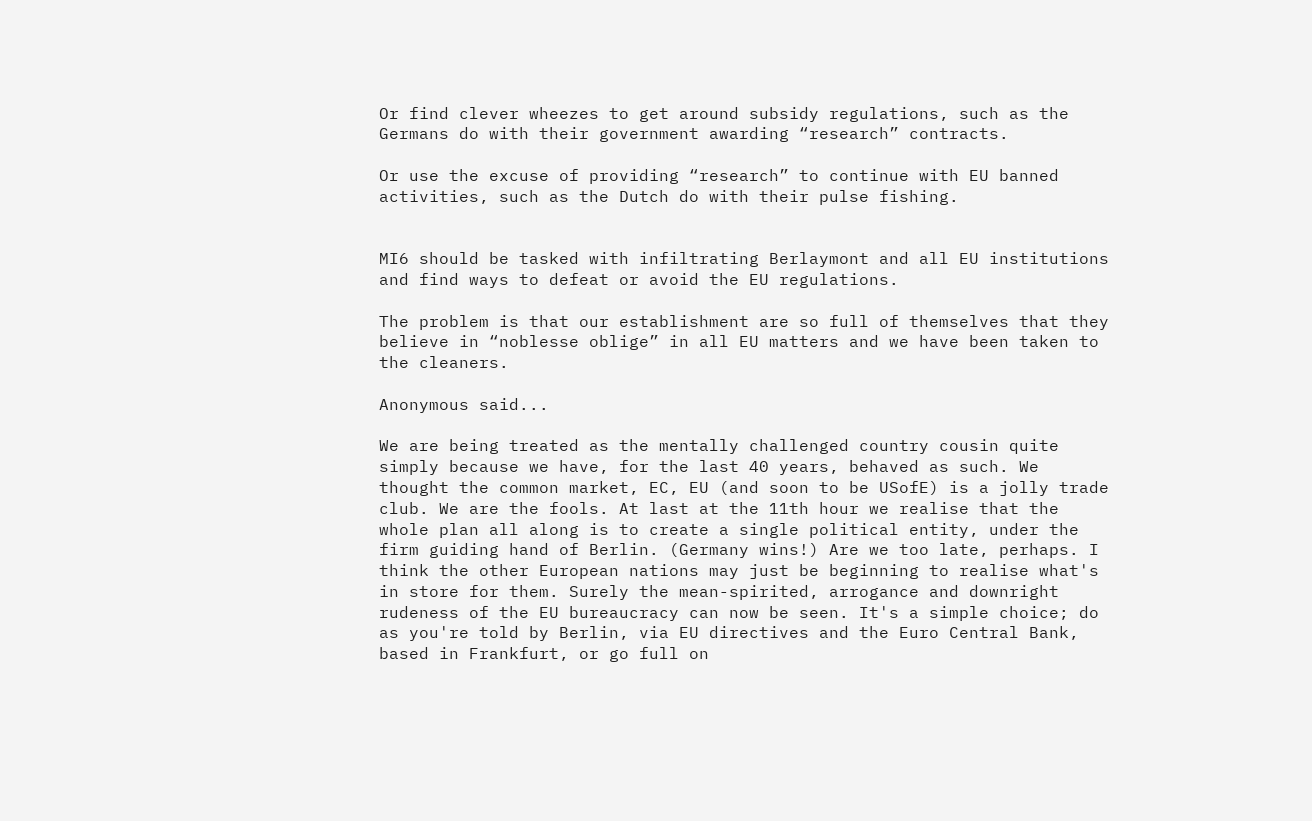Or find clever wheezes to get around subsidy regulations, such as the Germans do with their government awarding “research” contracts.

Or use the excuse of providing “research” to continue with EU banned activities, such as the Dutch do with their pulse fishing.


MI6 should be tasked with infiltrating Berlaymont and all EU institutions and find ways to defeat or avoid the EU regulations.

The problem is that our establishment are so full of themselves that they believe in “noblesse oblige” in all EU matters and we have been taken to the cleaners.

Anonymous said...

We are being treated as the mentally challenged country cousin quite simply because we have, for the last 40 years, behaved as such. We thought the common market, EC, EU (and soon to be USofE) is a jolly trade club. We are the fools. At last at the 11th hour we realise that the whole plan all along is to create a single political entity, under the firm guiding hand of Berlin. (Germany wins!) Are we too late, perhaps. I think the other European nations may just be beginning to realise what's in store for them. Surely the mean-spirited, arrogance and downright rudeness of the EU bureaucracy can now be seen. It's a simple choice; do as you're told by Berlin, via EU directives and the Euro Central Bank, based in Frankfurt, or go full on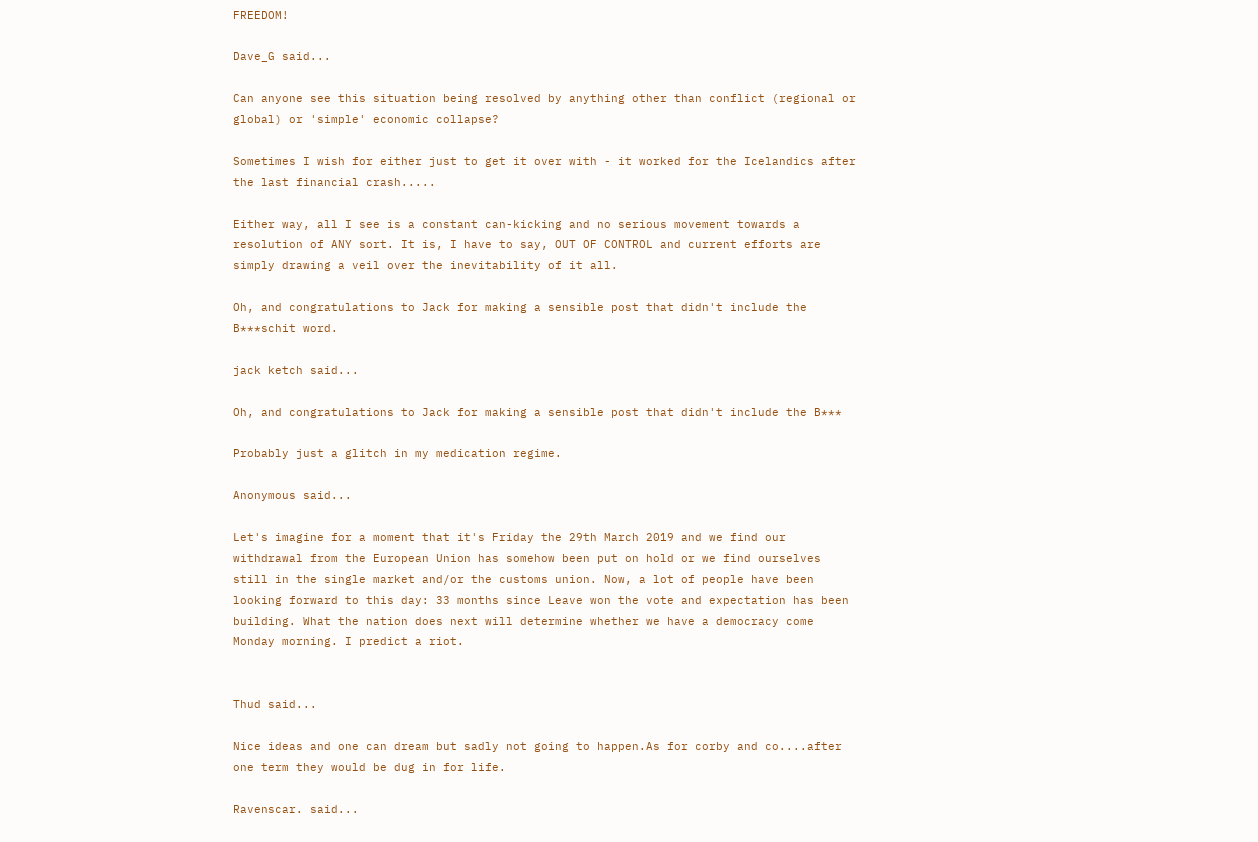FREEDOM!

Dave_G said...

Can anyone see this situation being resolved by anything other than conflict (regional or global) or 'simple' economic collapse?

Sometimes I wish for either just to get it over with - it worked for the Icelandics after the last financial crash.....

Either way, all I see is a constant can-kicking and no serious movement towards a resolution of ANY sort. It is, I have to say, OUT OF CONTROL and current efforts are simply drawing a veil over the inevitability of it all.

Oh, and congratulations to Jack for making a sensible post that didn't include the B***schit word.

jack ketch said...

Oh, and congratulations to Jack for making a sensible post that didn't include the B***

Probably just a glitch in my medication regime.

Anonymous said...

Let's imagine for a moment that it's Friday the 29th March 2019 and we find our withdrawal from the European Union has somehow been put on hold or we find ourselves still in the single market and/or the customs union. Now, a lot of people have been looking forward to this day: 33 months since Leave won the vote and expectation has been building. What the nation does next will determine whether we have a democracy come Monday morning. I predict a riot.


Thud said...

Nice ideas and one can dream but sadly not going to happen.As for corby and co....after one term they would be dug in for life.

Ravenscar. said...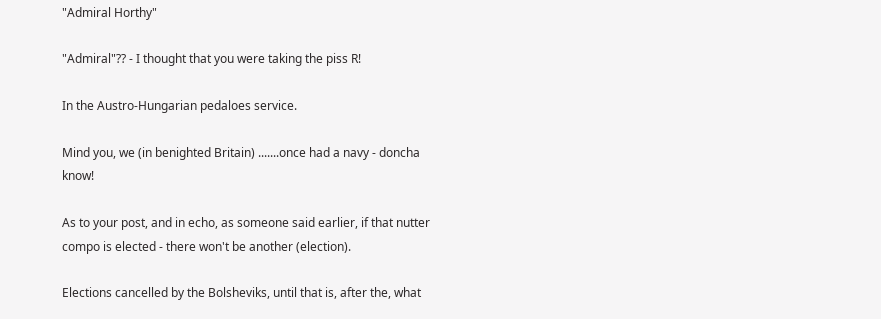"Admiral Horthy"

"Admiral"?? - I thought that you were taking the piss R!

In the Austro-Hungarian pedaloes service.

Mind you, we (in benighted Britain) .......once had a navy - doncha know!

As to your post, and in echo, as someone said earlier, if that nutter compo is elected - there won't be another (election).

Elections cancelled by the Bolsheviks, until that is, after the, what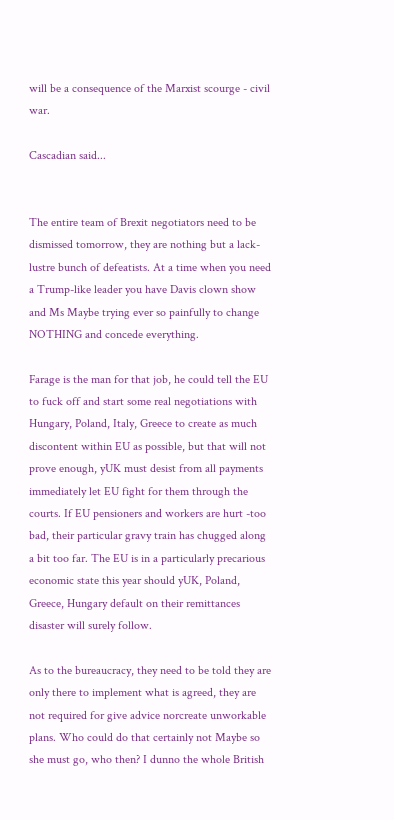will be a consequence of the Marxist scourge - civil war.

Cascadian said...


The entire team of Brexit negotiators need to be dismissed tomorrow, they are nothing but a lack-lustre bunch of defeatists. At a time when you need a Trump-like leader you have Davis clown show and Ms Maybe trying ever so painfully to change NOTHING and concede everything.

Farage is the man for that job, he could tell the EU to fuck off and start some real negotiations with Hungary, Poland, Italy, Greece to create as much discontent within EU as possible, but that will not prove enough, yUK must desist from all payments immediately let EU fight for them through the courts. If EU pensioners and workers are hurt -too bad, their particular gravy train has chugged along a bit too far. The EU is in a particularly precarious economic state this year should yUK, Poland, Greece, Hungary default on their remittances disaster will surely follow.

As to the bureaucracy, they need to be told they are only there to implement what is agreed, they are not required for give advice norcreate unworkable plans. Who could do that certainly not Maybe so she must go, who then? I dunno the whole British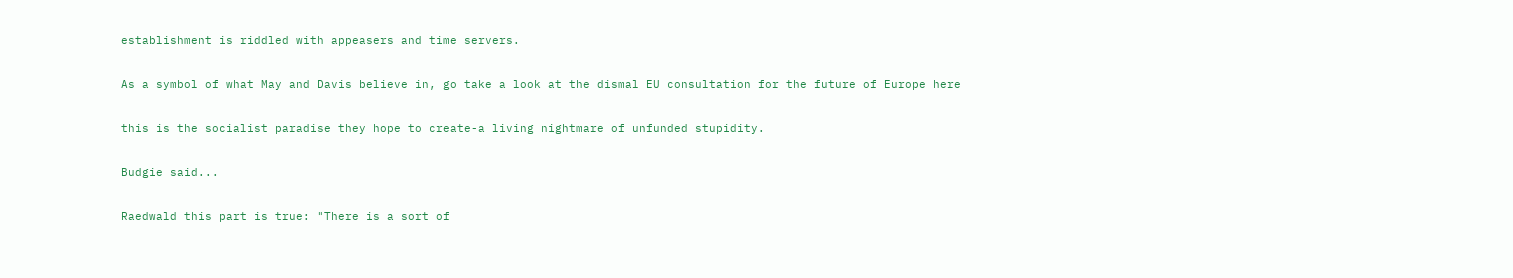establishment is riddled with appeasers and time servers.

As a symbol of what May and Davis believe in, go take a look at the dismal EU consultation for the future of Europe here

this is the socialist paradise they hope to create-a living nightmare of unfunded stupidity.

Budgie said...

Raedwald this part is true: "There is a sort of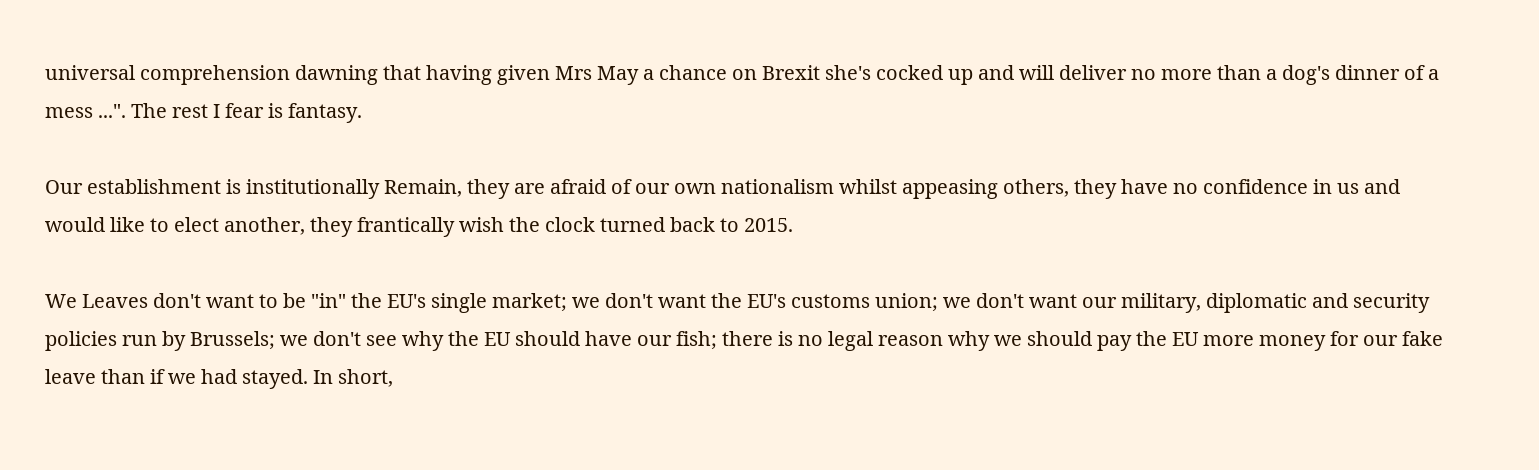universal comprehension dawning that having given Mrs May a chance on Brexit she's cocked up and will deliver no more than a dog's dinner of a mess ...". The rest I fear is fantasy.

Our establishment is institutionally Remain, they are afraid of our own nationalism whilst appeasing others, they have no confidence in us and would like to elect another, they frantically wish the clock turned back to 2015.

We Leaves don't want to be "in" the EU's single market; we don't want the EU's customs union; we don't want our military, diplomatic and security policies run by Brussels; we don't see why the EU should have our fish; there is no legal reason why we should pay the EU more money for our fake leave than if we had stayed. In short,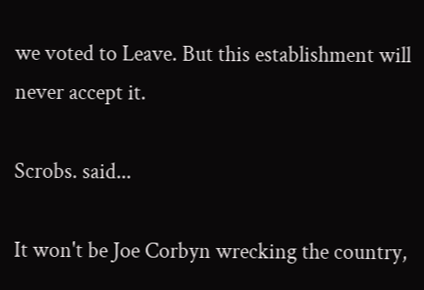we voted to Leave. But this establishment will never accept it.

Scrobs. said...

It won't be Joe Corbyn wrecking the country,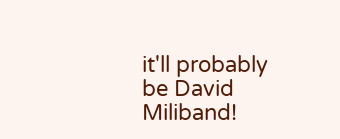it'll probably be David Miliband!